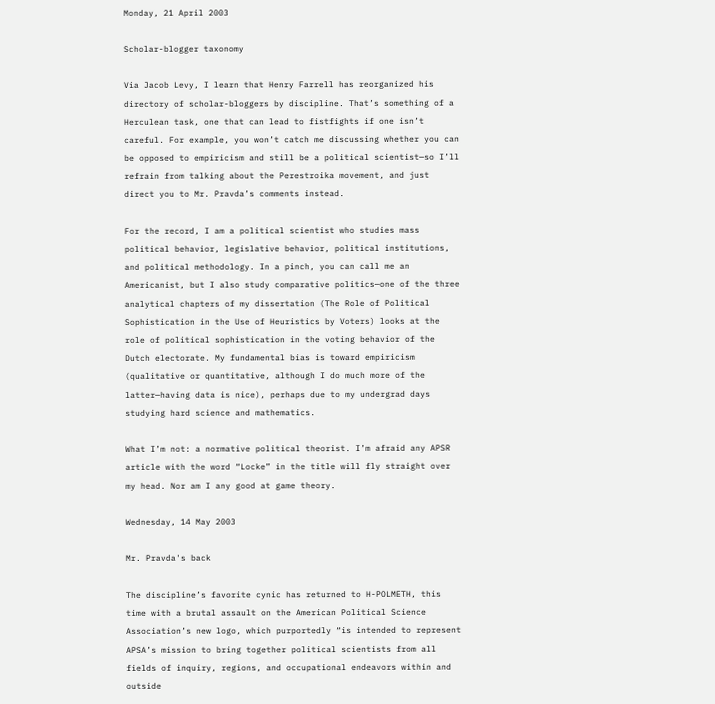Monday, 21 April 2003

Scholar-blogger taxonomy

Via Jacob Levy, I learn that Henry Farrell has reorganized his directory of scholar-bloggers by discipline. That’s something of a Herculean task, one that can lead to fistfights if one isn’t careful. For example, you won’t catch me discussing whether you can be opposed to empiricism and still be a political scientist—so I’ll refrain from talking about the Perestroika movement, and just direct you to Mr. Pravda’s comments instead.

For the record, I am a political scientist who studies mass political behavior, legislative behavior, political institutions, and political methodology. In a pinch, you can call me an Americanist, but I also study comparative politics—one of the three analytical chapters of my dissertation (The Role of Political Sophistication in the Use of Heuristics by Voters) looks at the role of political sophistication in the voting behavior of the Dutch electorate. My fundamental bias is toward empiricism (qualitative or quantitative, although I do much more of the latter—having data is nice), perhaps due to my undergrad days studying hard science and mathematics.

What I’m not: a normative political theorist. I’m afraid any APSR article with the word “Locke” in the title will fly straight over my head. Nor am I any good at game theory.

Wednesday, 14 May 2003

Mr. Pravda's back

The discipline’s favorite cynic has returned to H-POLMETH, this time with a brutal assault on the American Political Science Association’s new logo, which purportedly “is intended to represent APSA’s mission to bring together political scientists from all fields of inquiry, regions, and occupational endeavors within and outside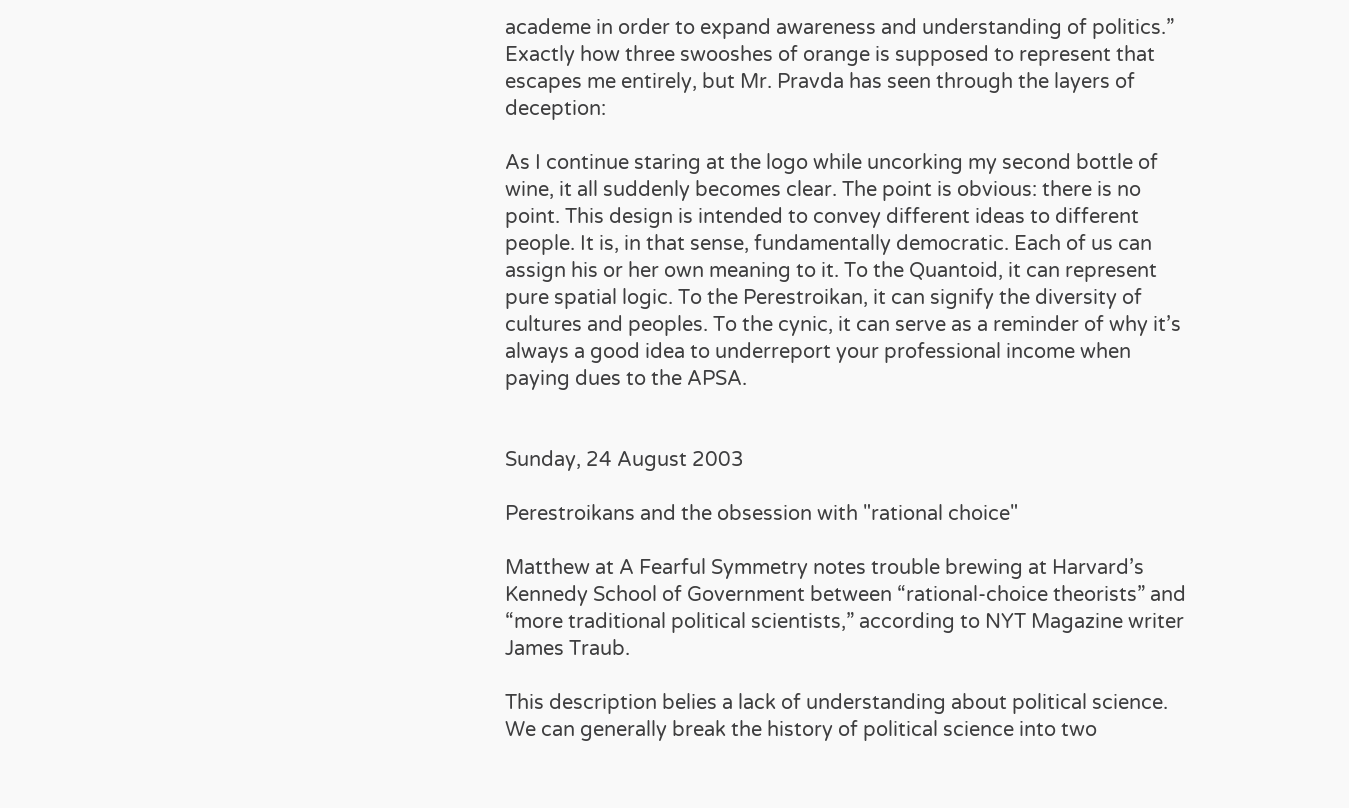academe in order to expand awareness and understanding of politics.” Exactly how three swooshes of orange is supposed to represent that escapes me entirely, but Mr. Pravda has seen through the layers of deception:

As I continue staring at the logo while uncorking my second bottle of wine, it all suddenly becomes clear. The point is obvious: there is no point. This design is intended to convey different ideas to different people. It is, in that sense, fundamentally democratic. Each of us can assign his or her own meaning to it. To the Quantoid, it can represent pure spatial logic. To the Perestroikan, it can signify the diversity of cultures and peoples. To the cynic, it can serve as a reminder of why it’s always a good idea to underreport your professional income when paying dues to the APSA.


Sunday, 24 August 2003

Perestroikans and the obsession with "rational choice"

Matthew at A Fearful Symmetry notes trouble brewing at Harvard’s Kennedy School of Government between “rational-choice theorists” and “more traditional political scientists,” according to NYT Magazine writer James Traub.

This description belies a lack of understanding about political science. We can generally break the history of political science into two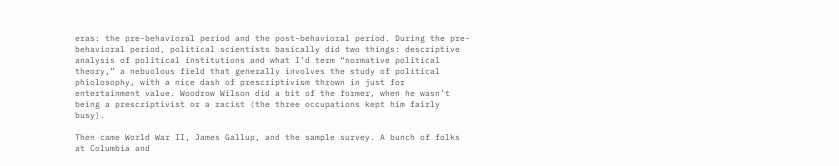eras: the pre-behavioral period and the post-behavioral period. During the pre-behavioral period, political scientists basically did two things: descriptive analysis of political institutions and what I’d term “normative political theory,” a nebuolous field that generally involves the study of political phiolosophy, with a nice dash of prescriptivism thrown in just for entertainment value. Woodrow Wilson did a bit of the former, when he wasn’t being a prescriptivist or a racist (the three occupations kept him fairly busy).

Then came World War II, James Gallup, and the sample survey. A bunch of folks at Columbia and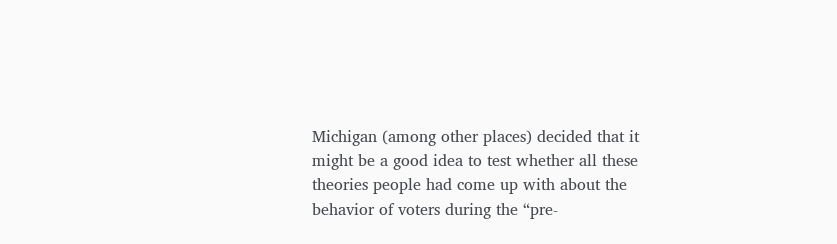Michigan (among other places) decided that it might be a good idea to test whether all these theories people had come up with about the behavior of voters during the “pre-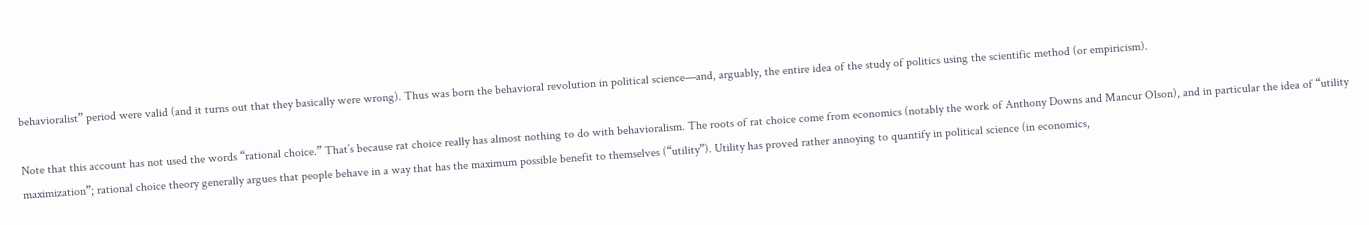behavioralist” period were valid (and it turns out that they basically were wrong). Thus was born the behavioral revolution in political science—and, arguably, the entire idea of the study of politics using the scientific method (or empiricism).

Note that this account has not used the words “rational choice.” That’s because rat choice really has almost nothing to do with behavioralism. The roots of rat choice come from economics (notably the work of Anthony Downs and Mancur Olson), and in particular the idea of “utility maximization”; rational choice theory generally argues that people behave in a way that has the maximum possible benefit to themselves (“utility”). Utility has proved rather annoying to quantify in political science (in economics,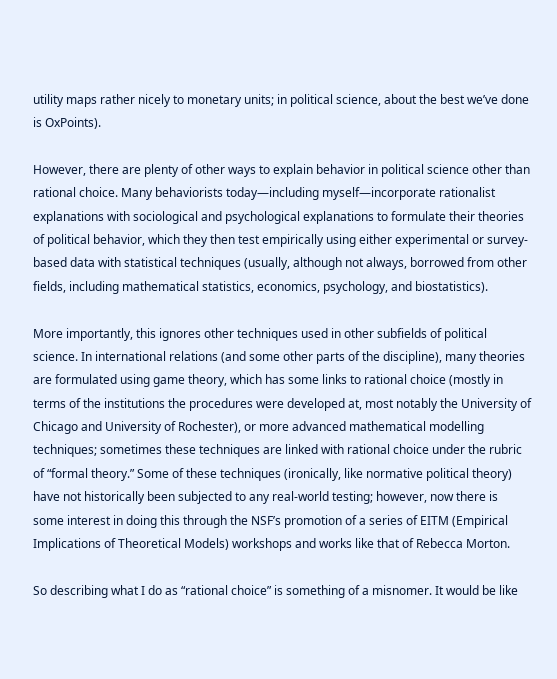utility maps rather nicely to monetary units; in political science, about the best we’ve done is OxPoints).

However, there are plenty of other ways to explain behavior in political science other than rational choice. Many behaviorists today—including myself—incorporate rationalist explanations with sociological and psychological explanations to formulate their theories of political behavior, which they then test empirically using either experimental or survey-based data with statistical techniques (usually, although not always, borrowed from other fields, including mathematical statistics, economics, psychology, and biostatistics).

More importantly, this ignores other techniques used in other subfields of political science. In international relations (and some other parts of the discipline), many theories are formulated using game theory, which has some links to rational choice (mostly in terms of the institutions the procedures were developed at, most notably the University of Chicago and University of Rochester), or more advanced mathematical modelling techniques; sometimes these techniques are linked with rational choice under the rubric of “formal theory.” Some of these techniques (ironically, like normative political theory) have not historically been subjected to any real-world testing; however, now there is some interest in doing this through the NSF’s promotion of a series of EITM (Empirical Implications of Theoretical Models) workshops and works like that of Rebecca Morton.

So describing what I do as “rational choice” is something of a misnomer. It would be like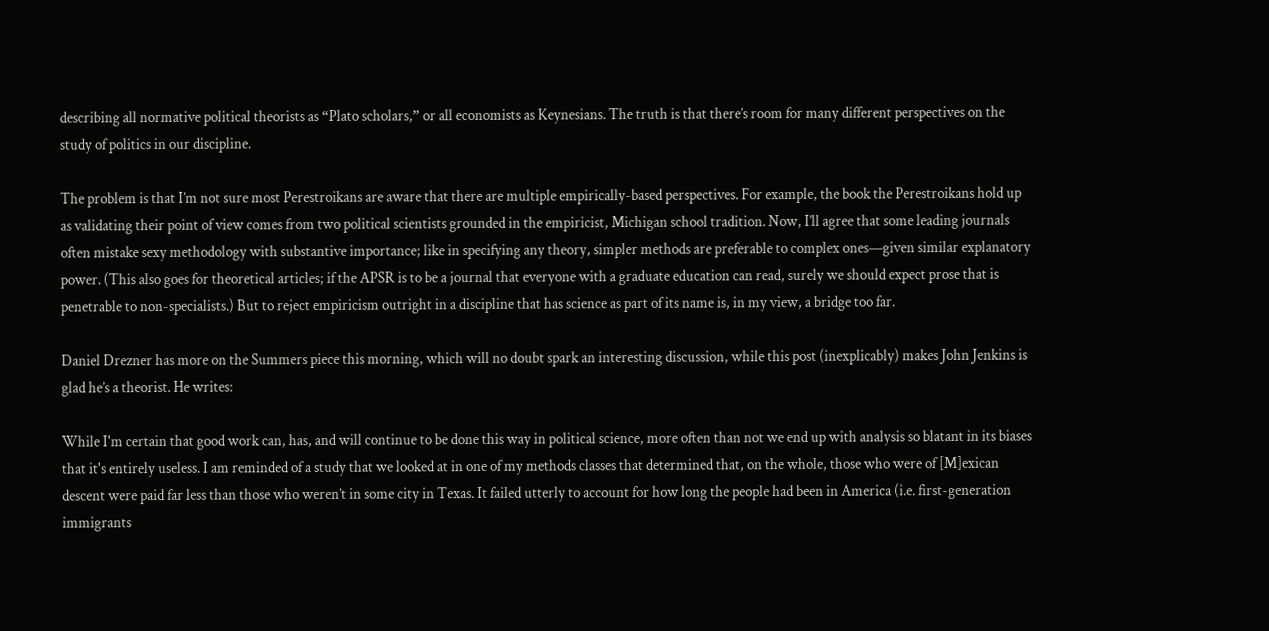describing all normative political theorists as “Plato scholars,” or all economists as Keynesians. The truth is that there’s room for many different perspectives on the study of politics in our discipline.

The problem is that I’m not sure most Perestroikans are aware that there are multiple empirically-based perspectives. For example, the book the Perestroikans hold up as validating their point of view comes from two political scientists grounded in the empiricist, Michigan school tradition. Now, I’ll agree that some leading journals often mistake sexy methodology with substantive importance; like in specifying any theory, simpler methods are preferable to complex ones—given similar explanatory power. (This also goes for theoretical articles; if the APSR is to be a journal that everyone with a graduate education can read, surely we should expect prose that is penetrable to non-specialists.) But to reject empiricism outright in a discipline that has science as part of its name is, in my view, a bridge too far.

Daniel Drezner has more on the Summers piece this morning, which will no doubt spark an interesting discussion, while this post (inexplicably) makes John Jenkins is glad he’s a theorist. He writes:

While I'm certain that good work can, has, and will continue to be done this way in political science, more often than not we end up with analysis so blatant in its biases that it's entirely useless. I am reminded of a study that we looked at in one of my methods classes that determined that, on the whole, those who were of [M]exican descent were paid far less than those who weren’t in some city in Texas. It failed utterly to account for how long the people had been in America (i.e. first-generation immigrants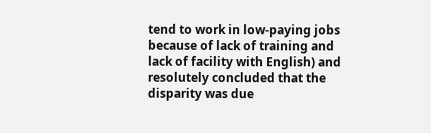tend to work in low-paying jobs because of lack of training and lack of facility with English) and resolutely concluded that the disparity was due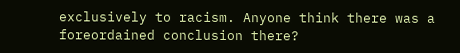exclusively to racism. Anyone think there was a foreordained conclusion there?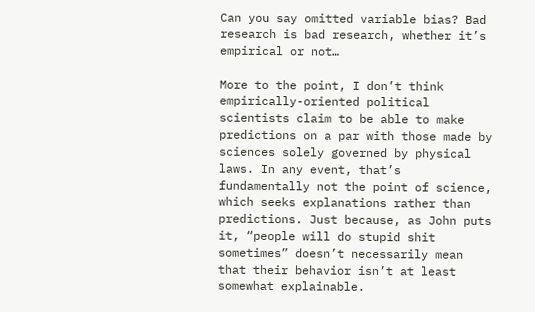Can you say omitted variable bias? Bad research is bad research, whether it’s empirical or not…

More to the point, I don’t think empirically-oriented political scientists claim to be able to make predictions on a par with those made by sciences solely governed by physical laws. In any event, that’s fundamentally not the point of science, which seeks explanations rather than predictions. Just because, as John puts it, “people will do stupid shit sometimes” doesn’t necessarily mean that their behavior isn’t at least somewhat explainable.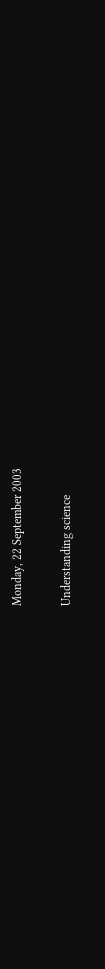Monday, 22 September 2003

Understanding science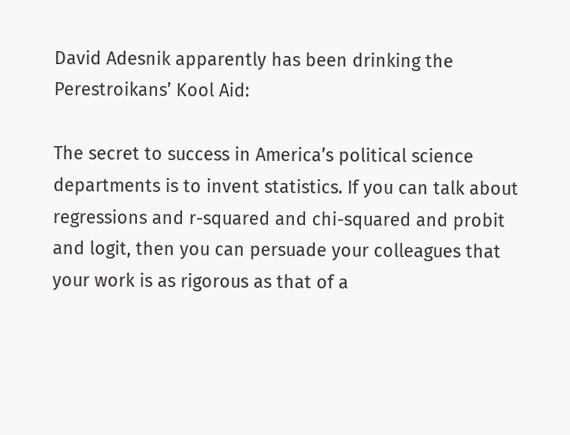David Adesnik apparently has been drinking the Perestroikans’ Kool Aid:

The secret to success in America’s political science departments is to invent statistics. If you can talk about regressions and r-squared and chi-squared and probit and logit, then you can persuade your colleagues that your work is as rigorous as that of a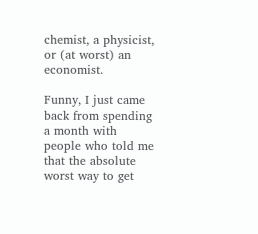chemist, a physicist, or (at worst) an economist.

Funny, I just came back from spending a month with people who told me that the absolute worst way to get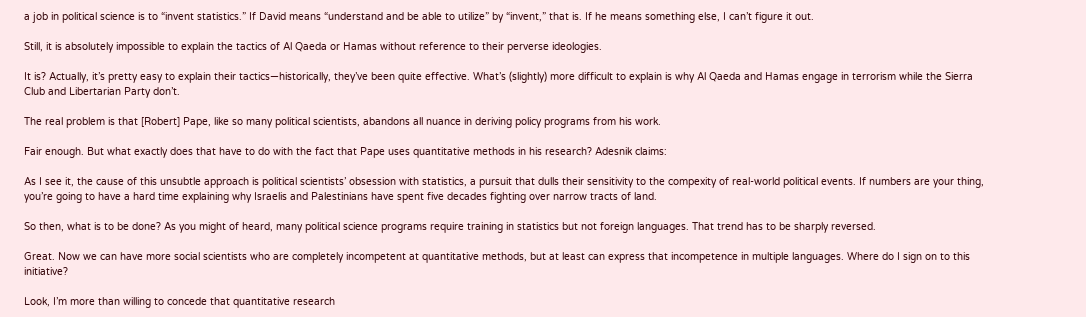a job in political science is to “invent statistics.” If David means “understand and be able to utilize” by “invent,” that is. If he means something else, I can’t figure it out.

Still, it is absolutely impossible to explain the tactics of Al Qaeda or Hamas without reference to their perverse ideologies.

It is? Actually, it’s pretty easy to explain their tactics—historically, they’ve been quite effective. What’s (slightly) more difficult to explain is why Al Qaeda and Hamas engage in terrorism while the Sierra Club and Libertarian Party don’t.

The real problem is that [Robert] Pape, like so many political scientists, abandons all nuance in deriving policy programs from his work.

Fair enough. But what exactly does that have to do with the fact that Pape uses quantitative methods in his research? Adesnik claims:

As I see it, the cause of this unsubtle approach is political scientists’ obsession with statistics, a pursuit that dulls their sensitivity to the compexity of real-world political events. If numbers are your thing, you’re going to have a hard time explaining why Israelis and Palestinians have spent five decades fighting over narrow tracts of land.

So then, what is to be done? As you might of heard, many political science programs require training in statistics but not foreign languages. That trend has to be sharply reversed.

Great. Now we can have more social scientists who are completely incompetent at quantitative methods, but at least can express that incompetence in multiple languages. Where do I sign on to this initiative?

Look, I’m more than willing to concede that quantitative research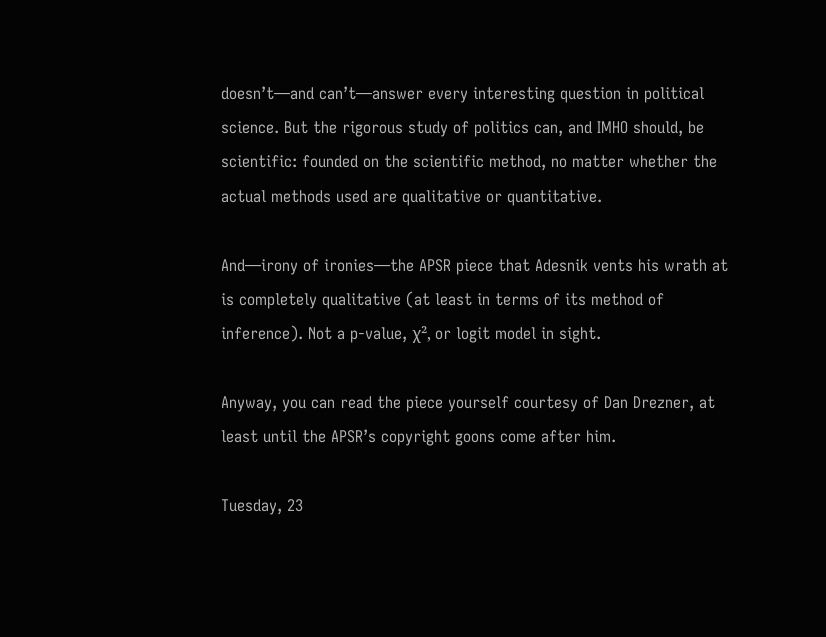doesn’t—and can’t—answer every interesting question in political science. But the rigorous study of politics can, and IMHO should, be scientific: founded on the scientific method, no matter whether the actual methods used are qualitative or quantitative.

And—irony of ironies—the APSR piece that Adesnik vents his wrath at is completely qualitative (at least in terms of its method of inference). Not a p-value, χ², or logit model in sight.

Anyway, you can read the piece yourself courtesy of Dan Drezner, at least until the APSR’s copyright goons come after him.

Tuesday, 23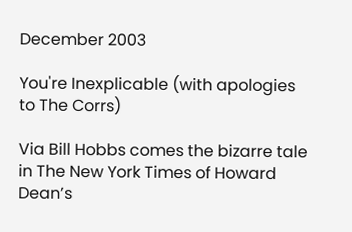December 2003

You're Inexplicable (with apologies to The Corrs)

Via Bill Hobbs comes the bizarre tale in The New York Times of Howard Dean’s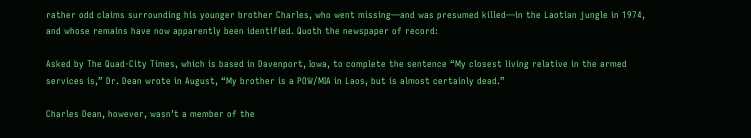rather odd claims surrounding his younger brother Charles, who went missing—and was presumed killed—in the Laotian jungle in 1974, and whose remains have now apparently been identified. Quoth the newspaper of record:

Asked by The Quad-City Times, which is based in Davenport, Iowa, to complete the sentence “My closest living relative in the armed services is,” Dr. Dean wrote in August, “My brother is a POW/MIA in Laos, but is almost certainly dead.”

Charles Dean, however, wasn’t a member of the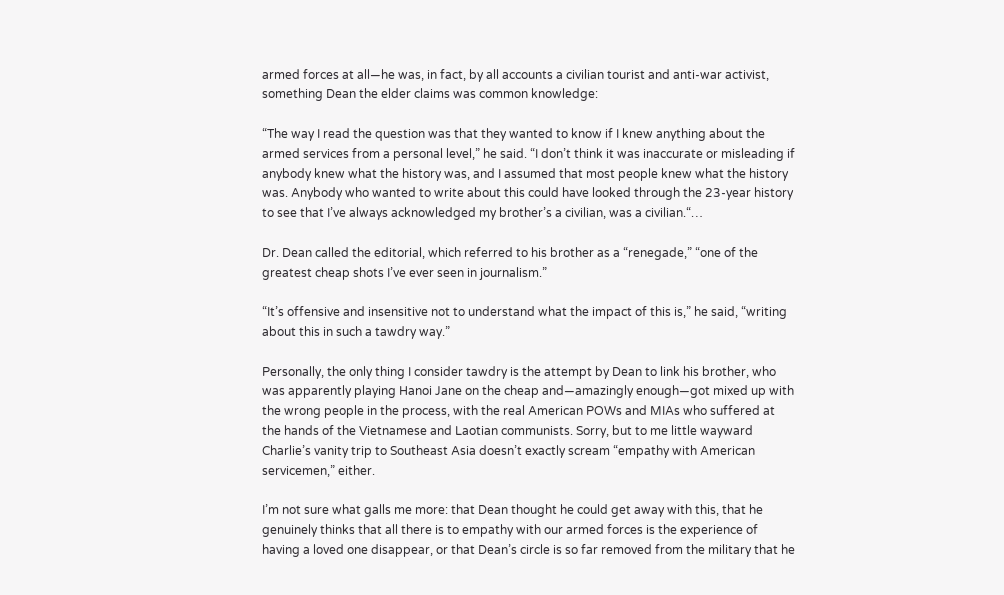armed forces at all—he was, in fact, by all accounts a civilian tourist and anti-war activist, something Dean the elder claims was common knowledge:

“The way I read the question was that they wanted to know if I knew anything about the armed services from a personal level,” he said. “I don’t think it was inaccurate or misleading if anybody knew what the history was, and I assumed that most people knew what the history was. Anybody who wanted to write about this could have looked through the 23-year history to see that I’ve always acknowledged my brother’s a civilian, was a civilian.“…

Dr. Dean called the editorial, which referred to his brother as a “renegade,” “one of the greatest cheap shots I’ve ever seen in journalism.”

“It’s offensive and insensitive not to understand what the impact of this is,” he said, “writing about this in such a tawdry way.”

Personally, the only thing I consider tawdry is the attempt by Dean to link his brother, who was apparently playing Hanoi Jane on the cheap and—amazingly enough—got mixed up with the wrong people in the process, with the real American POWs and MIAs who suffered at the hands of the Vietnamese and Laotian communists. Sorry, but to me little wayward Charlie’s vanity trip to Southeast Asia doesn’t exactly scream “empathy with American servicemen,” either.

I’m not sure what galls me more: that Dean thought he could get away with this, that he genuinely thinks that all there is to empathy with our armed forces is the experience of having a loved one disappear, or that Dean’s circle is so far removed from the military that he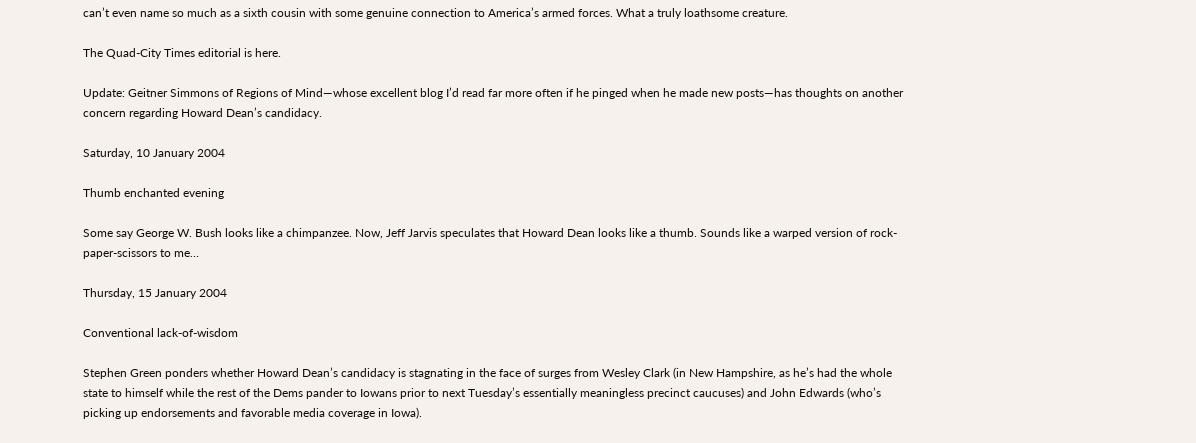can’t even name so much as a sixth cousin with some genuine connection to America’s armed forces. What a truly loathsome creature.

The Quad-City Times editorial is here.

Update: Geitner Simmons of Regions of Mind—whose excellent blog I’d read far more often if he pinged when he made new posts—has thoughts on another concern regarding Howard Dean’s candidacy.

Saturday, 10 January 2004

Thumb enchanted evening

Some say George W. Bush looks like a chimpanzee. Now, Jeff Jarvis speculates that Howard Dean looks like a thumb. Sounds like a warped version of rock-paper-scissors to me…

Thursday, 15 January 2004

Conventional lack-of-wisdom

Stephen Green ponders whether Howard Dean’s candidacy is stagnating in the face of surges from Wesley Clark (in New Hampshire, as he’s had the whole state to himself while the rest of the Dems pander to Iowans prior to next Tuesday’s essentially meaningless precinct caucuses) and John Edwards (who’s picking up endorsements and favorable media coverage in Iowa).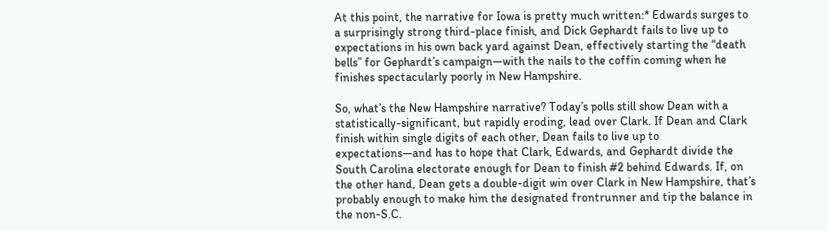At this point, the narrative for Iowa is pretty much written:* Edwards surges to a surprisingly strong third-place finish, and Dick Gephardt fails to live up to expectations in his own back yard against Dean, effectively starting the “death bells” for Gephardt’s campaign—with the nails to the coffin coming when he finishes spectacularly poorly in New Hampshire.

So, what’s the New Hampshire narrative? Today’s polls still show Dean with a statistically-significant, but rapidly eroding, lead over Clark. If Dean and Clark finish within single digits of each other, Dean fails to live up to expectations—and has to hope that Clark, Edwards, and Gephardt divide the South Carolina electorate enough for Dean to finish #2 behind Edwards. If, on the other hand, Dean gets a double-digit win over Clark in New Hampshire, that’s probably enough to make him the designated frontrunner and tip the balance in the non-S.C.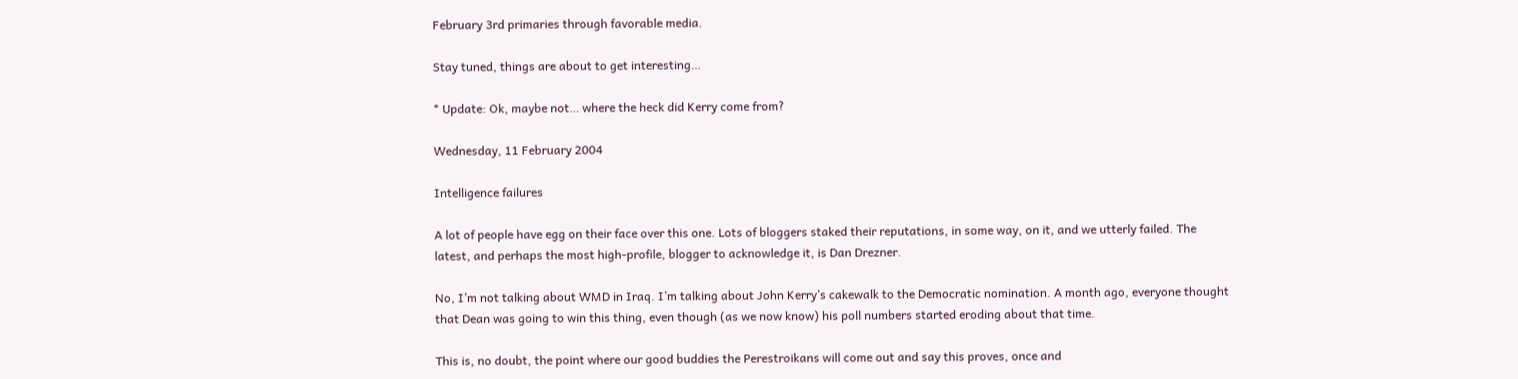February 3rd primaries through favorable media.

Stay tuned, things are about to get interesting…

* Update: Ok, maybe not… where the heck did Kerry come from?

Wednesday, 11 February 2004

Intelligence failures

A lot of people have egg on their face over this one. Lots of bloggers staked their reputations, in some way, on it, and we utterly failed. The latest, and perhaps the most high-profile, blogger to acknowledge it, is Dan Drezner.

No, I’m not talking about WMD in Iraq. I’m talking about John Kerry’s cakewalk to the Democratic nomination. A month ago, everyone thought that Dean was going to win this thing, even though (as we now know) his poll numbers started eroding about that time.

This is, no doubt, the point where our good buddies the Perestroikans will come out and say this proves, once and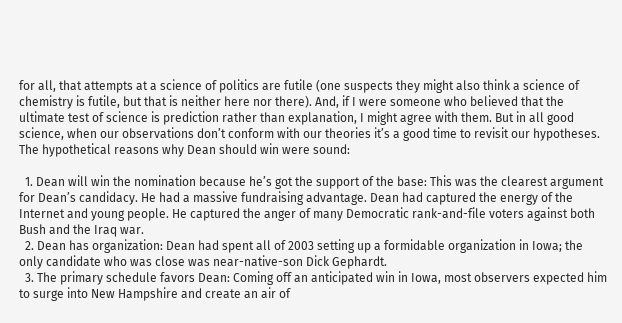for all, that attempts at a science of politics are futile (one suspects they might also think a science of chemistry is futile, but that is neither here nor there). And, if I were someone who believed that the ultimate test of science is prediction rather than explanation, I might agree with them. But in all good science, when our observations don’t conform with our theories it’s a good time to revisit our hypotheses. The hypothetical reasons why Dean should win were sound:

  1. Dean will win the nomination because he’s got the support of the base: This was the clearest argument for Dean’s candidacy. He had a massive fundraising advantage. Dean had captured the energy of the Internet and young people. He captured the anger of many Democratic rank-and-file voters against both Bush and the Iraq war.
  2. Dean has organization: Dean had spent all of 2003 setting up a formidable organization in Iowa; the only candidate who was close was near-native-son Dick Gephardt.
  3. The primary schedule favors Dean: Coming off an anticipated win in Iowa, most observers expected him to surge into New Hampshire and create an air of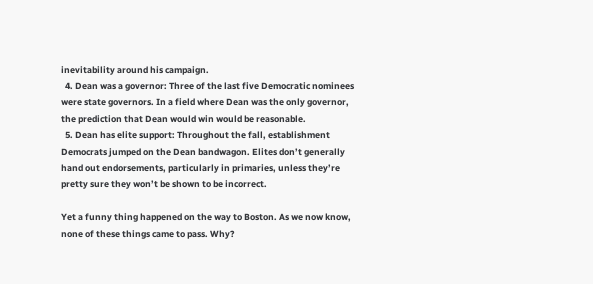inevitability around his campaign.
  4. Dean was a governor: Three of the last five Democratic nominees were state governors. In a field where Dean was the only governor, the prediction that Dean would win would be reasonable.
  5. Dean has elite support: Throughout the fall, establishment Democrats jumped on the Dean bandwagon. Elites don’t generally hand out endorsements, particularly in primaries, unless they’re pretty sure they won’t be shown to be incorrect.

Yet a funny thing happened on the way to Boston. As we now know, none of these things came to pass. Why?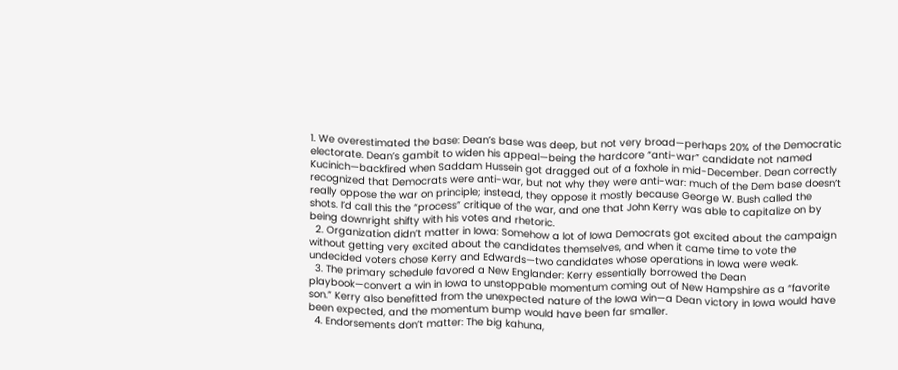1. We overestimated the base: Dean’s base was deep, but not very broad—perhaps 20% of the Democratic electorate. Dean’s gambit to widen his appeal—being the hardcore “anti-war” candidate not named Kucinich—backfired when Saddam Hussein got dragged out of a foxhole in mid-December. Dean correctly recognized that Democrats were anti-war, but not why they were anti-war: much of the Dem base doesn’t really oppose the war on principle; instead, they oppose it mostly because George W. Bush called the shots. I’d call this the “process” critique of the war, and one that John Kerry was able to capitalize on by being downright shifty with his votes and rhetoric.
  2. Organization didn’t matter in Iowa: Somehow a lot of Iowa Democrats got excited about the campaign without getting very excited about the candidates themselves, and when it came time to vote the undecided voters chose Kerry and Edwards—two candidates whose operations in Iowa were weak.
  3. The primary schedule favored a New Englander: Kerry essentially borrowed the Dean playbook—convert a win in Iowa to unstoppable momentum coming out of New Hampshire as a “favorite son.” Kerry also benefitted from the unexpected nature of the Iowa win—a Dean victory in Iowa would have been expected, and the momentum bump would have been far smaller.
  4. Endorsements don’t matter: The big kahuna,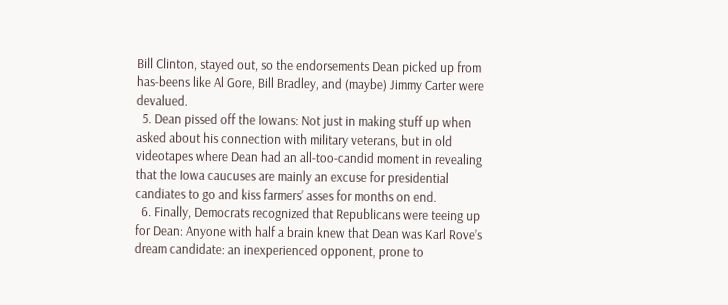Bill Clinton, stayed out, so the endorsements Dean picked up from has-beens like Al Gore, Bill Bradley, and (maybe) Jimmy Carter were devalued.
  5. Dean pissed off the Iowans: Not just in making stuff up when asked about his connection with military veterans, but in old videotapes where Dean had an all-too-candid moment in revealing that the Iowa caucuses are mainly an excuse for presidential candiates to go and kiss farmers’ asses for months on end.
  6. Finally, Democrats recognized that Republicans were teeing up for Dean: Anyone with half a brain knew that Dean was Karl Rove’s dream candidate: an inexperienced opponent, prone to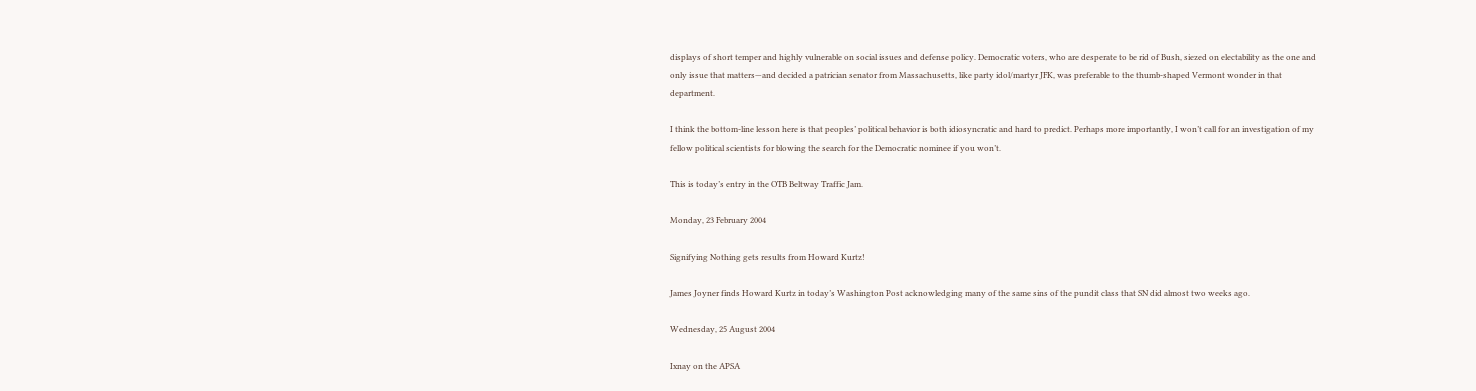displays of short temper and highly vulnerable on social issues and defense policy. Democratic voters, who are desperate to be rid of Bush, siezed on electability as the one and only issue that matters—and decided a patrician senator from Massachusetts, like party idol/martyr JFK, was preferable to the thumb-shaped Vermont wonder in that department.

I think the bottom-line lesson here is that peoples’ political behavior is both idiosyncratic and hard to predict. Perhaps more importantly, I won’t call for an investigation of my fellow political scientists for blowing the search for the Democratic nominee if you won’t.

This is today’s entry in the OTB Beltway Traffic Jam.

Monday, 23 February 2004

Signifying Nothing gets results from Howard Kurtz!

James Joyner finds Howard Kurtz in today’s Washington Post acknowledging many of the same sins of the pundit class that SN did almost two weeks ago.

Wednesday, 25 August 2004

Ixnay on the APSA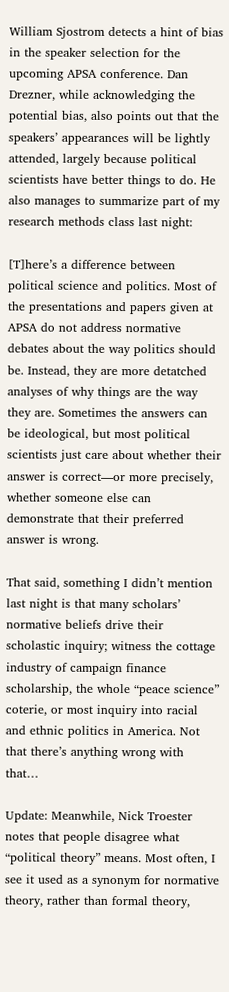William Sjostrom detects a hint of bias in the speaker selection for the upcoming APSA conference. Dan Drezner, while acknowledging the potential bias, also points out that the speakers’ appearances will be lightly attended, largely because political scientists have better things to do. He also manages to summarize part of my research methods class last night:

[T]here’s a difference between political science and politics. Most of the presentations and papers given at APSA do not address normative debates about the way politics should be. Instead, they are more detatched analyses of why things are the way they are. Sometimes the answers can be ideological, but most political scientists just care about whether their answer is correct—or more precisely, whether someone else can demonstrate that their preferred answer is wrong.

That said, something I didn’t mention last night is that many scholars’ normative beliefs drive their scholastic inquiry; witness the cottage industry of campaign finance scholarship, the whole “peace science” coterie, or most inquiry into racial and ethnic politics in America. Not that there’s anything wrong with that…

Update: Meanwhile, Nick Troester notes that people disagree what “political theory” means. Most often, I see it used as a synonym for normative theory, rather than formal theory,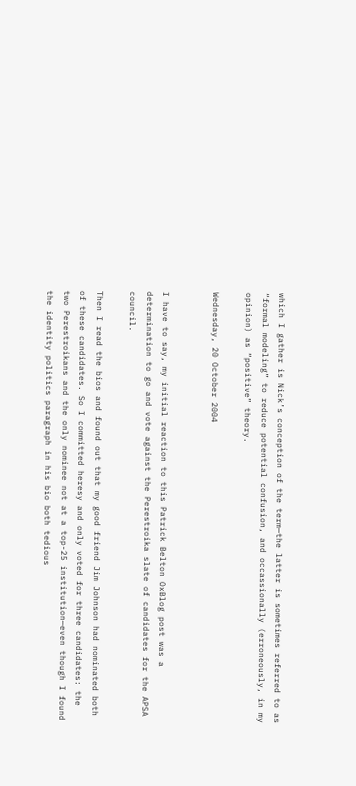which I gather is Nick’s conception of the term—the latter is sometimes referred to as “formal modeling” to reduce potential confusion, and occassionally (erroneously, in my opinion) as “positive” theory.

Wednesday, 20 October 2004


I have to say, my initial reaction to this Patrick Belton OxBlog post was a determination to go and vote against the Perestroika slate of candidates for the APSA council.

Then I read the bios and found out that my good friend Jim Johnson had nominated both of these candidates. So I committed heresy and only voted for three candidates: the two Perestroikans and the only nominee not at a top-25 institution—even though I found the identity politics paragraph in his bio both tedious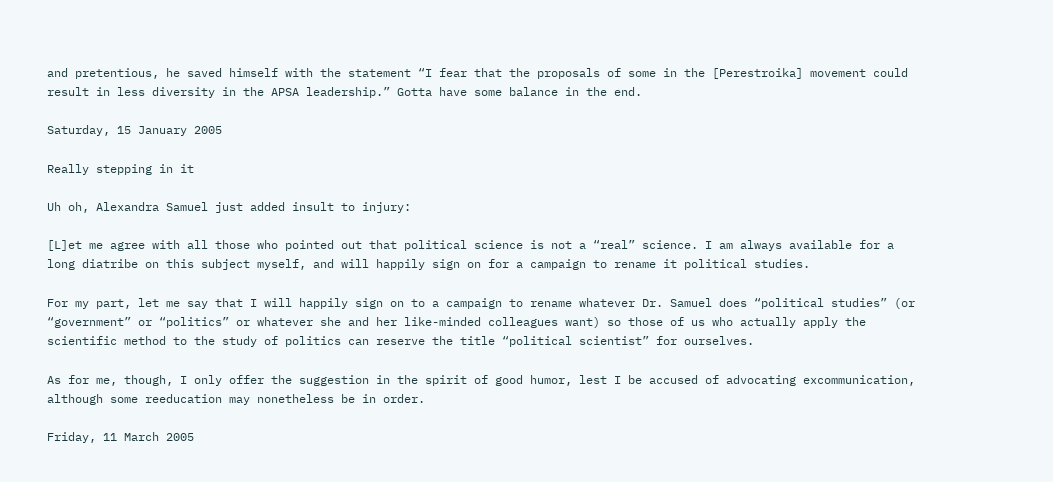and pretentious, he saved himself with the statement “I fear that the proposals of some in the [Perestroika] movement could result in less diversity in the APSA leadership.” Gotta have some balance in the end.

Saturday, 15 January 2005

Really stepping in it

Uh oh, Alexandra Samuel just added insult to injury:

[L]et me agree with all those who pointed out that political science is not a “real” science. I am always available for a long diatribe on this subject myself, and will happily sign on for a campaign to rename it political studies.

For my part, let me say that I will happily sign on to a campaign to rename whatever Dr. Samuel does “political studies” (or “government” or “politics” or whatever she and her like-minded colleagues want) so those of us who actually apply the scientific method to the study of politics can reserve the title “political scientist” for ourselves.

As for me, though, I only offer the suggestion in the spirit of good humor, lest I be accused of advocating excommunication, although some reeducation may nonetheless be in order.

Friday, 11 March 2005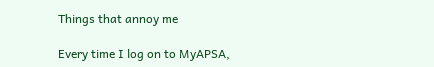Things that annoy me

Every time I log on to MyAPSA,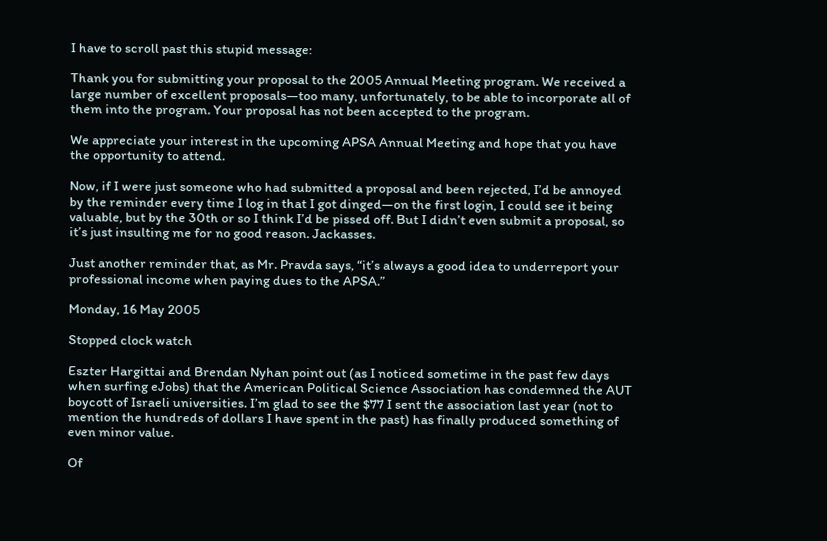I have to scroll past this stupid message:

Thank you for submitting your proposal to the 2005 Annual Meeting program. We received a large number of excellent proposals—too many, unfortunately, to be able to incorporate all of them into the program. Your proposal has not been accepted to the program.

We appreciate your interest in the upcoming APSA Annual Meeting and hope that you have the opportunity to attend.

Now, if I were just someone who had submitted a proposal and been rejected, I’d be annoyed by the reminder every time I log in that I got dinged—on the first login, I could see it being valuable, but by the 30th or so I think I’d be pissed off. But I didn’t even submit a proposal, so it’s just insulting me for no good reason. Jackasses.

Just another reminder that, as Mr. Pravda says, “it’s always a good idea to underreport your professional income when paying dues to the APSA.”

Monday, 16 May 2005

Stopped clock watch

Eszter Hargittai and Brendan Nyhan point out (as I noticed sometime in the past few days when surfing eJobs) that the American Political Science Association has condemned the AUT boycott of Israeli universities. I’m glad to see the $77 I sent the association last year (not to mention the hundreds of dollars I have spent in the past) has finally produced something of even minor value.

Of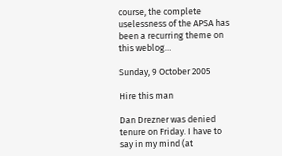course, the complete uselessness of the APSA has been a recurring theme on this weblog…

Sunday, 9 October 2005

Hire this man

Dan Drezner was denied tenure on Friday. I have to say in my mind (at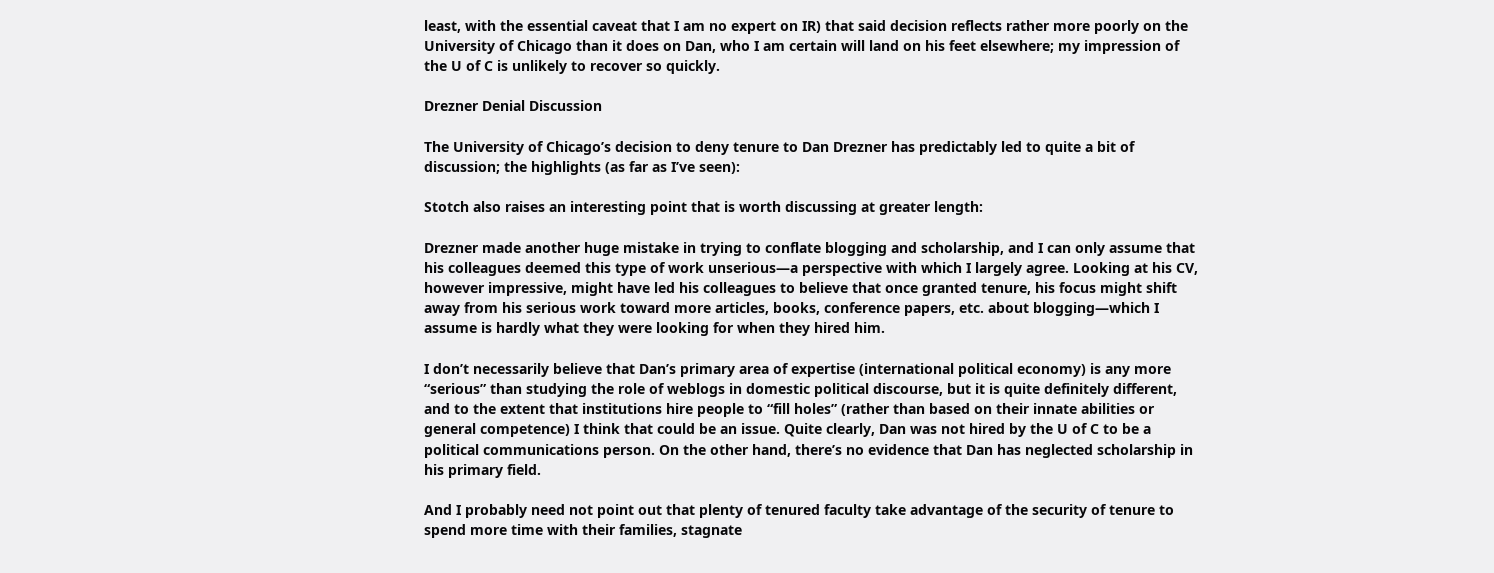least, with the essential caveat that I am no expert on IR) that said decision reflects rather more poorly on the University of Chicago than it does on Dan, who I am certain will land on his feet elsewhere; my impression of the U of C is unlikely to recover so quickly.

Drezner Denial Discussion

The University of Chicago’s decision to deny tenure to Dan Drezner has predictably led to quite a bit of discussion; the highlights (as far as I’ve seen):

Stotch also raises an interesting point that is worth discussing at greater length:

Drezner made another huge mistake in trying to conflate blogging and scholarship, and I can only assume that his colleagues deemed this type of work unserious—a perspective with which I largely agree. Looking at his CV, however impressive, might have led his colleagues to believe that once granted tenure, his focus might shift away from his serious work toward more articles, books, conference papers, etc. about blogging—which I assume is hardly what they were looking for when they hired him.

I don’t necessarily believe that Dan’s primary area of expertise (international political economy) is any more “serious” than studying the role of weblogs in domestic political discourse, but it is quite definitely different, and to the extent that institutions hire people to “fill holes” (rather than based on their innate abilities or general competence) I think that could be an issue. Quite clearly, Dan was not hired by the U of C to be a political communications person. On the other hand, there’s no evidence that Dan has neglected scholarship in his primary field.

And I probably need not point out that plenty of tenured faculty take advantage of the security of tenure to spend more time with their families, stagnate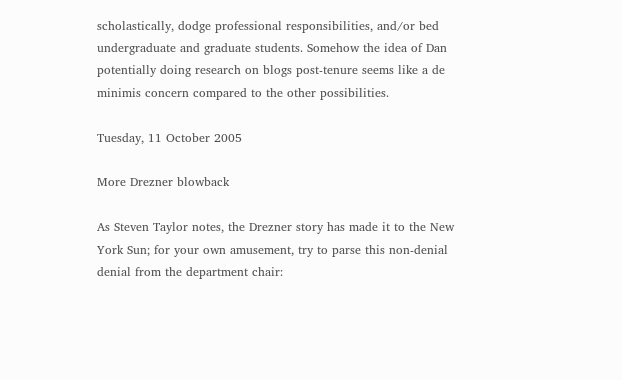scholastically, dodge professional responsibilities, and/or bed undergraduate and graduate students. Somehow the idea of Dan potentially doing research on blogs post-tenure seems like a de minimis concern compared to the other possibilities.

Tuesday, 11 October 2005

More Drezner blowback

As Steven Taylor notes, the Drezner story has made it to the New York Sun; for your own amusement, try to parse this non-denial denial from the department chair: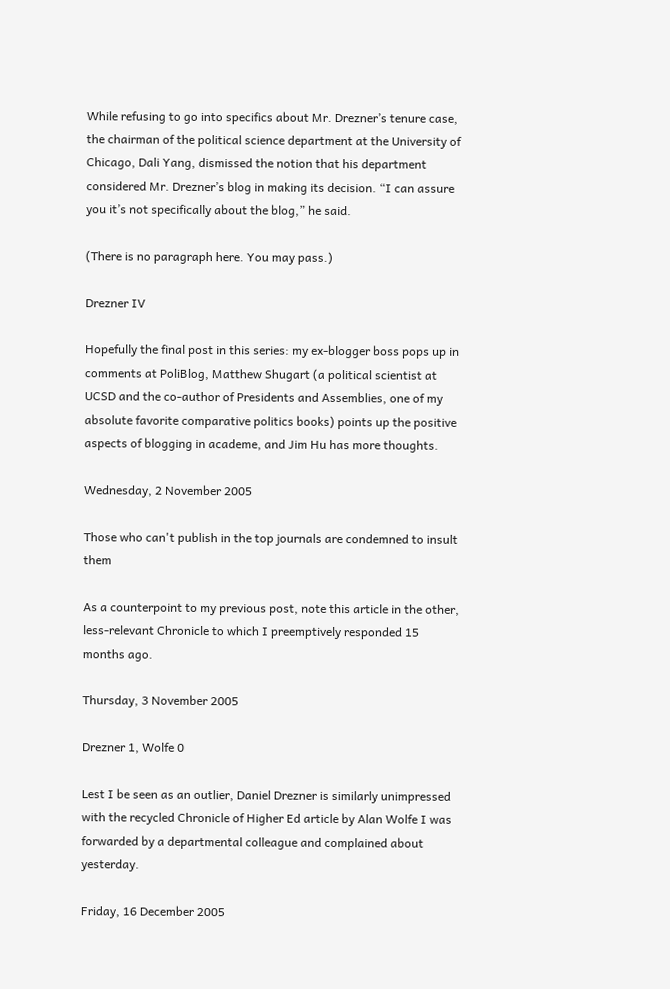While refusing to go into specifics about Mr. Drezner’s tenure case, the chairman of the political science department at the University of Chicago, Dali Yang, dismissed the notion that his department considered Mr. Drezner’s blog in making its decision. “I can assure you it’s not specifically about the blog,” he said.

(There is no paragraph here. You may pass.)

Drezner IV

Hopefully the final post in this series: my ex-blogger boss pops up in comments at PoliBlog, Matthew Shugart (a political scientist at UCSD and the co-author of Presidents and Assemblies, one of my absolute favorite comparative politics books) points up the positive aspects of blogging in academe, and Jim Hu has more thoughts.

Wednesday, 2 November 2005

Those who can't publish in the top journals are condemned to insult them

As a counterpoint to my previous post, note this article in the other, less-relevant Chronicle to which I preemptively responded 15 months ago.

Thursday, 3 November 2005

Drezner 1, Wolfe 0

Lest I be seen as an outlier, Daniel Drezner is similarly unimpressed with the recycled Chronicle of Higher Ed article by Alan Wolfe I was forwarded by a departmental colleague and complained about yesterday.

Friday, 16 December 2005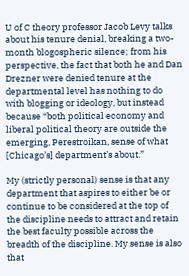U of C theory professor Jacob Levy talks about his tenure denial, breaking a two-month blogospheric silence; from his perspective, the fact that both he and Dan Drezner were denied tenure at the departmental level has nothing to do with blogging or ideology, but instead because “both political economy and liberal political theory are outside the emerging, Perestroikan, sense of what [Chicago’s] department’s about.”

My (strictly personal) sense is that any department that aspires to either be or continue to be considered at the top of the discipline needs to attract and retain the best faculty possible across the breadth of the discipline. My sense is also that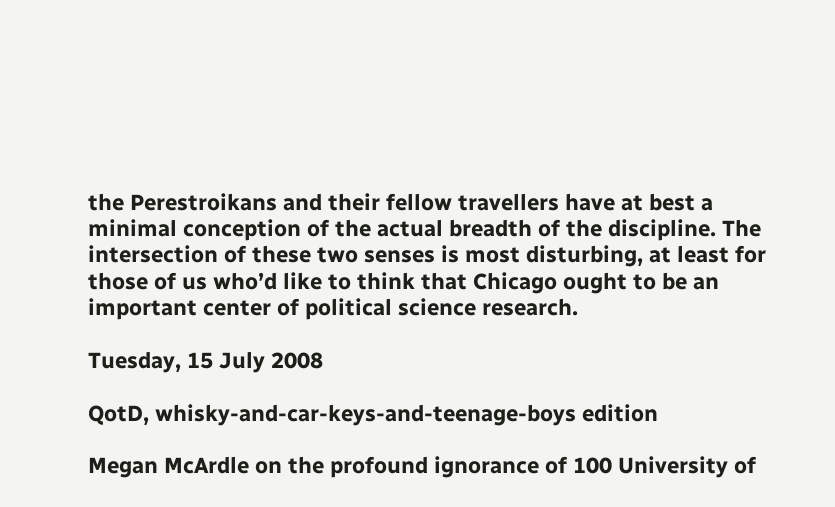the Perestroikans and their fellow travellers have at best a minimal conception of the actual breadth of the discipline. The intersection of these two senses is most disturbing, at least for those of us who’d like to think that Chicago ought to be an important center of political science research.

Tuesday, 15 July 2008

QotD, whisky-and-car-keys-and-teenage-boys edition

Megan McArdle on the profound ignorance of 100 University of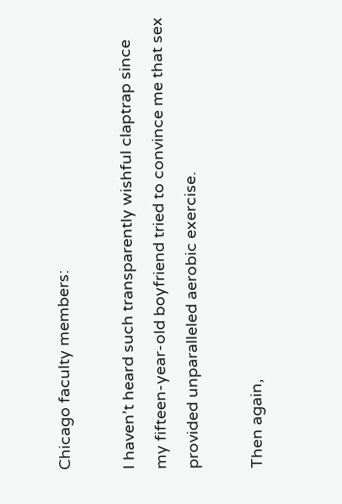Chicago faculty members:

I haven’t heard such transparently wishful claptrap since my fifteen-year-old boyfriend tried to convince me that sex provided unparalleled aerobic exercise.

Then again,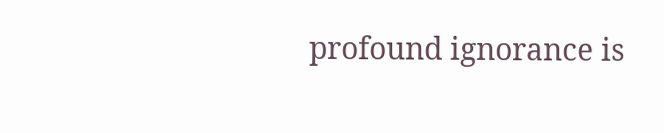profound ignorance is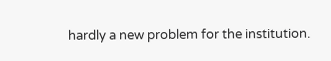hardly a new problem for the institution.